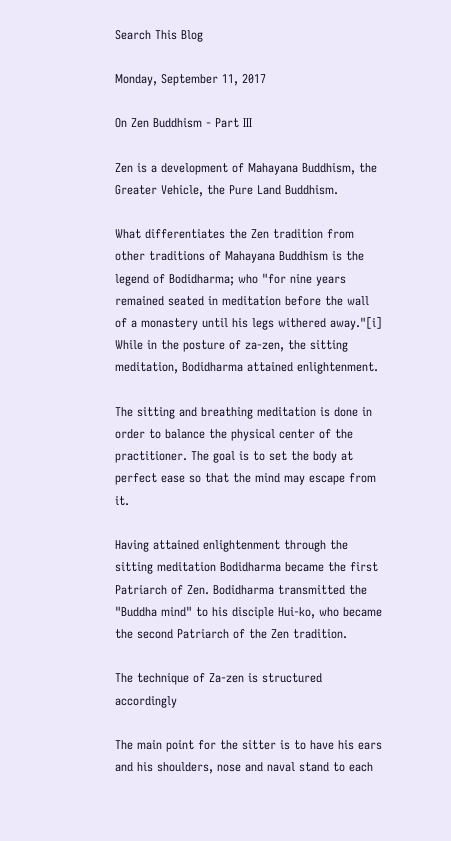Search This Blog

Monday, September 11, 2017

On Zen Buddhism - Part III

Zen is a development of Mahayana Buddhism, the Greater Vehicle, the Pure Land Buddhism.

What differentiates the Zen tradition from other traditions of Mahayana Buddhism is the legend of Bodidharma; who "for nine years remained seated in meditation before the wall of a monastery until his legs withered away."[i] While in the posture of za-zen, the sitting meditation, Bodidharma attained enlightenment.

The sitting and breathing meditation is done in order to balance the physical center of the practitioner. The goal is to set the body at perfect ease so that the mind may escape from it.

Having attained enlightenment through the sitting meditation Bodidharma became the first Patriarch of Zen. Bodidharma transmitted the "Buddha mind" to his disciple Hui-ko, who became the second Patriarch of the Zen tradition.

The technique of Za-zen is structured accordingly

The main point for the sitter is to have his ears and his shoulders, nose and naval stand to each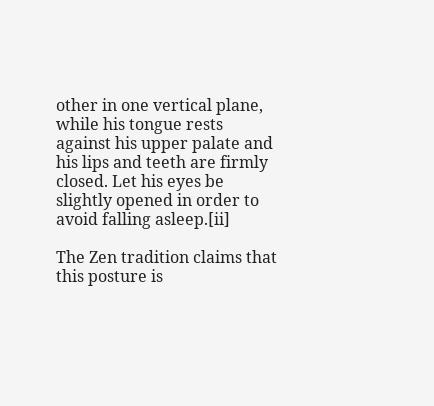other in one vertical plane, while his tongue rests against his upper palate and his lips and teeth are firmly closed. Let his eyes be slightly opened in order to avoid falling asleep.[ii]

The Zen tradition claims that this posture is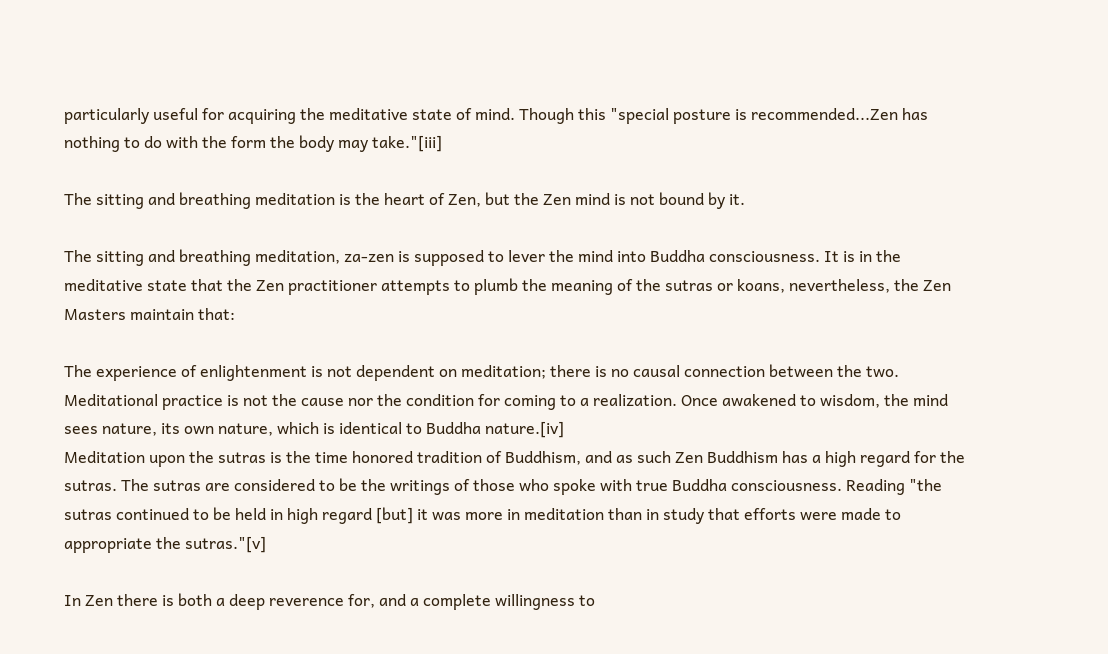particularly useful for acquiring the meditative state of mind. Though this "special posture is recommended...Zen has nothing to do with the form the body may take."[iii]

The sitting and breathing meditation is the heart of Zen, but the Zen mind is not bound by it.

The sitting and breathing meditation, za-zen is supposed to lever the mind into Buddha consciousness. It is in the meditative state that the Zen practitioner attempts to plumb the meaning of the sutras or koans, nevertheless, the Zen Masters maintain that:

The experience of enlightenment is not dependent on meditation; there is no causal connection between the two. Meditational practice is not the cause nor the condition for coming to a realization. Once awakened to wisdom, the mind sees nature, its own nature, which is identical to Buddha nature.[iv]
Meditation upon the sutras is the time honored tradition of Buddhism, and as such Zen Buddhism has a high regard for the sutras. The sutras are considered to be the writings of those who spoke with true Buddha consciousness. Reading "the sutras continued to be held in high regard [but] it was more in meditation than in study that efforts were made to appropriate the sutras."[v]

In Zen there is both a deep reverence for, and a complete willingness to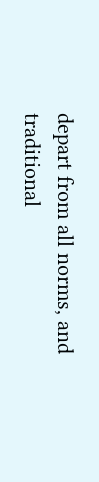depart from all norms, and traditional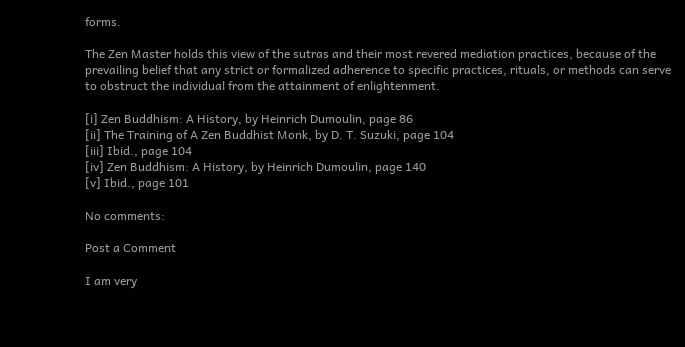forms.

The Zen Master holds this view of the sutras and their most revered mediation practices, because of the prevailing belief that any strict or formalized adherence to specific practices, rituals, or methods can serve to obstruct the individual from the attainment of enlightenment.

[i] Zen Buddhism: A History, by Heinrich Dumoulin, page 86
[ii] The Training of A Zen Buddhist Monk, by D. T. Suzuki, page 104
[iii] Ibid., page 104
[iv] Zen Buddhism: A History, by Heinrich Dumoulin, page 140
[v] Ibid., page 101

No comments:

Post a Comment

I am very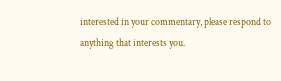interested in your commentary, please respond to anything that interests you.